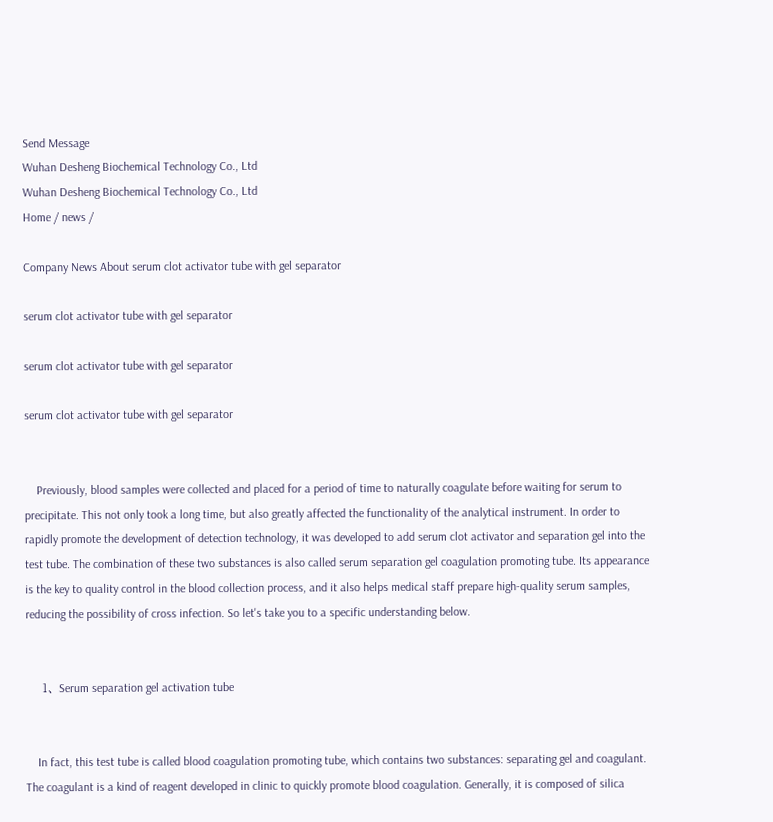Send Message
Wuhan Desheng Biochemical Technology Co., Ltd
Wuhan Desheng Biochemical Technology Co., Ltd
Home / news /

Company News About serum clot activator tube with gel separator

serum clot activator tube with gel separator

serum clot activator tube with gel separator

serum clot activator tube with gel separator


    Previously, blood samples were collected and placed for a period of time to naturally coagulate before waiting for serum to precipitate. This not only took a long time, but also greatly affected the functionality of the analytical instrument. In order to rapidly promote the development of detection technology, it was developed to add serum clot activator and separation gel into the test tube. The combination of these two substances is also called serum separation gel coagulation promoting tube. Its appearance is the key to quality control in the blood collection process, and it also helps medical staff prepare high-quality serum samples, reducing the possibility of cross infection. So let's take you to a specific understanding below.


    1、 Serum separation gel activation tube


    In fact, this test tube is called blood coagulation promoting tube, which contains two substances: separating gel and coagulant. The coagulant is a kind of reagent developed in clinic to quickly promote blood coagulation. Generally, it is composed of silica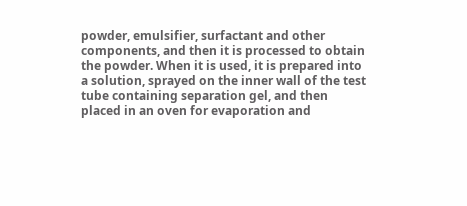powder, emulsifier, surfactant and other components, and then it is processed to obtain the powder. When it is used, it is prepared into a solution, sprayed on the inner wall of the test tube containing separation gel, and then placed in an oven for evaporation and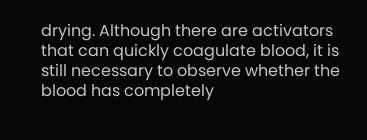drying. Although there are activators that can quickly coagulate blood, it is still necessary to observe whether the blood has completely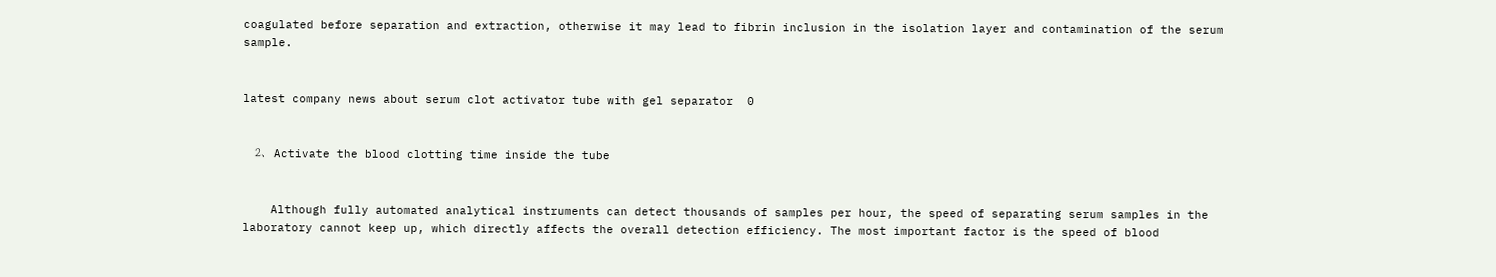coagulated before separation and extraction, otherwise it may lead to fibrin inclusion in the isolation layer and contamination of the serum sample.


latest company news about serum clot activator tube with gel separator  0


    2、 Activate the blood clotting time inside the tube


    Although fully automated analytical instruments can detect thousands of samples per hour, the speed of separating serum samples in the laboratory cannot keep up, which directly affects the overall detection efficiency. The most important factor is the speed of blood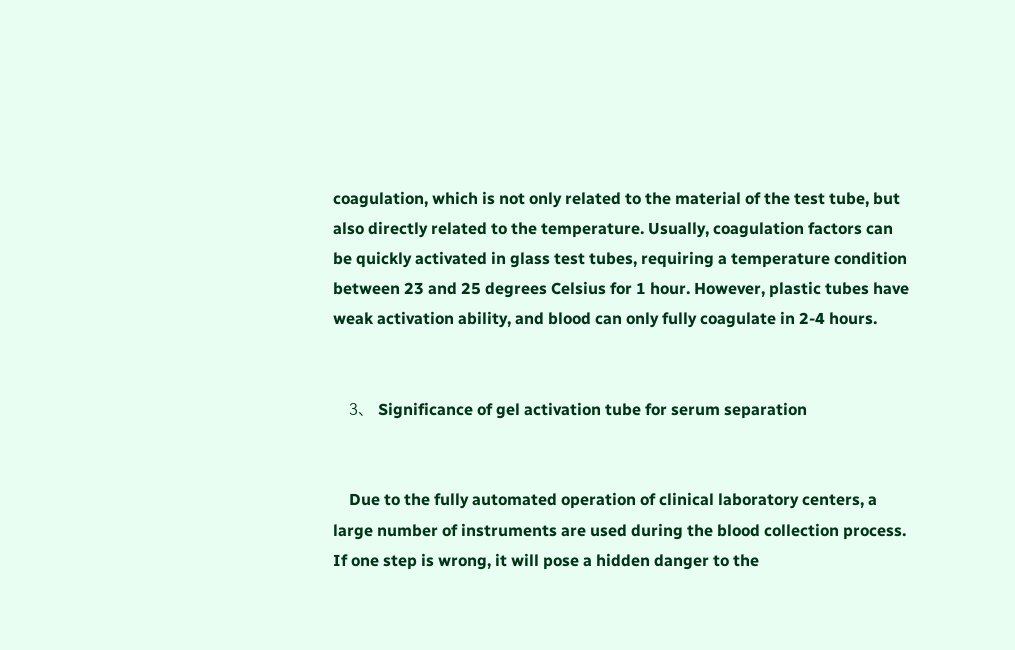coagulation, which is not only related to the material of the test tube, but also directly related to the temperature. Usually, coagulation factors can be quickly activated in glass test tubes, requiring a temperature condition between 23 and 25 degrees Celsius for 1 hour. However, plastic tubes have weak activation ability, and blood can only fully coagulate in 2-4 hours.


    3、 Significance of gel activation tube for serum separation


    Due to the fully automated operation of clinical laboratory centers, a large number of instruments are used during the blood collection process. If one step is wrong, it will pose a hidden danger to the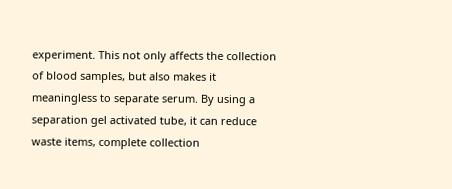experiment. This not only affects the collection of blood samples, but also makes it meaningless to separate serum. By using a separation gel activated tube, it can reduce waste items, complete collection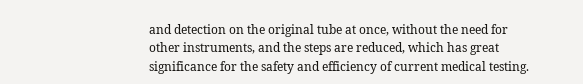and detection on the original tube at once, without the need for other instruments, and the steps are reduced, which has great significance for the safety and efficiency of current medical testing.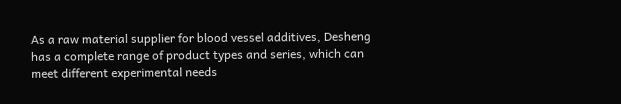As a raw material supplier for blood vessel additives, Desheng has a complete range of product types and series, which can meet different experimental needs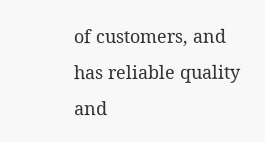of customers, and has reliable quality and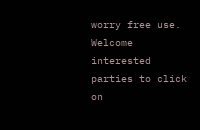worry free use. Welcome interested parties to click on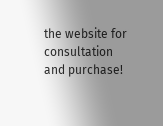the website for consultation and purchase!